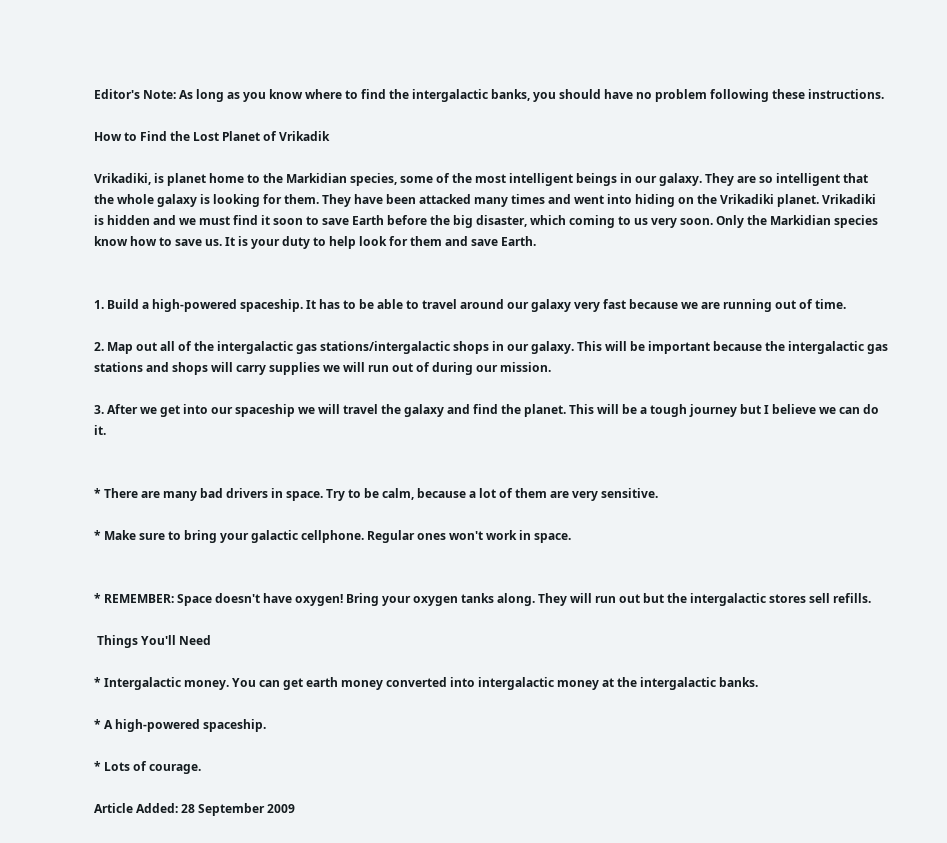Editor's Note: As long as you know where to find the intergalactic banks, you should have no problem following these instructions.

How to Find the Lost Planet of Vrikadik

Vrikadiki, is planet home to the Markidian species, some of the most intelligent beings in our galaxy. They are so intelligent that the whole galaxy is looking for them. They have been attacked many times and went into hiding on the Vrikadiki planet. Vrikadiki is hidden and we must find it soon to save Earth before the big disaster, which coming to us very soon. Only the Markidian species know how to save us. It is your duty to help look for them and save Earth.


1. Build a high-powered spaceship. It has to be able to travel around our galaxy very fast because we are running out of time.

2. Map out all of the intergalactic gas stations/intergalactic shops in our galaxy. This will be important because the intergalactic gas stations and shops will carry supplies we will run out of during our mission.

3. After we get into our spaceship we will travel the galaxy and find the planet. This will be a tough journey but I believe we can do it.


* There are many bad drivers in space. Try to be calm, because a lot of them are very sensitive.

* Make sure to bring your galactic cellphone. Regular ones won't work in space.


* REMEMBER: Space doesn't have oxygen! Bring your oxygen tanks along. They will run out but the intergalactic stores sell refills.

 Things You'll Need

* Intergalactic money. You can get earth money converted into intergalactic money at the intergalactic banks.

* A high-powered spaceship.

* Lots of courage.

Article Added: 28 September 2009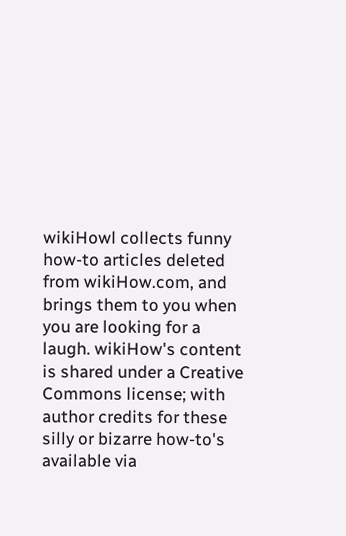wikiHowl collects funny how-to articles deleted from wikiHow.com, and brings them to you when you are looking for a laugh. wikiHow's content is shared under a Creative Commons license; with author credits for these silly or bizarre how-to's available via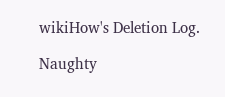wikiHow's Deletion Log.

Naughty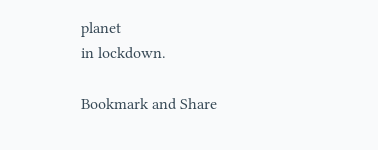planet
in lockdown.

Bookmark and Share